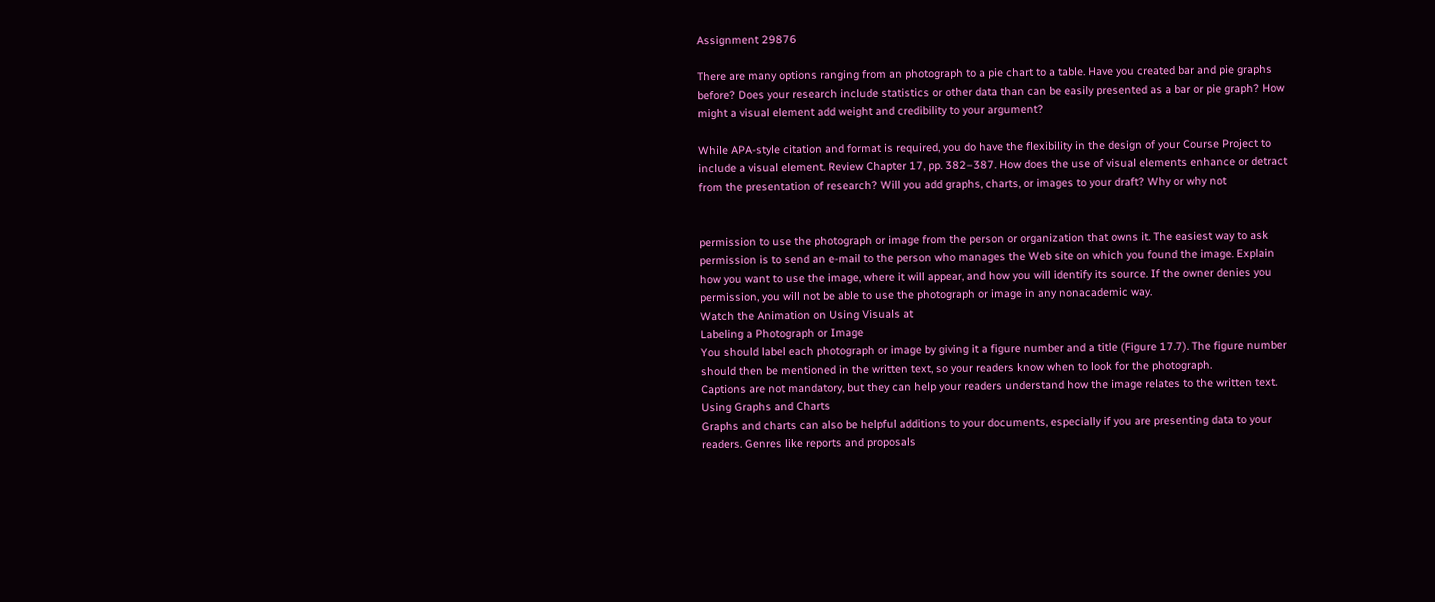Assignment 29876

There are many options ranging from an photograph to a pie chart to a table. Have you created bar and pie graphs before? Does your research include statistics or other data than can be easily presented as a bar or pie graph? How might a visual element add weight and credibility to your argument?

While APA-style citation and format is required, you do have the flexibility in the design of your Course Project to include a visual element. Review Chapter 17, pp. 382–387. How does the use of visual elements enhance or detract from the presentation of research? Will you add graphs, charts, or images to your draft? Why or why not


permission to use the photograph or image from the person or organization that owns it. The easiest way to ask permission is to send an e-mail to the person who manages the Web site on which you found the image. Explain how you want to use the image, where it will appear, and how you will identify its source. If the owner denies you permission, you will not be able to use the photograph or image in any nonacademic way.
Watch the Animation on Using Visuals at
Labeling a Photograph or Image
You should label each photograph or image by giving it a figure number and a title (Figure 17.7). The figure number should then be mentioned in the written text, so your readers know when to look for the photograph.
Captions are not mandatory, but they can help your readers understand how the image relates to the written text.
Using Graphs and Charts
Graphs and charts can also be helpful additions to your documents, especially if you are presenting data to your readers. Genres like reports and proposals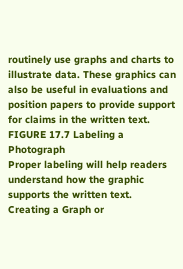routinely use graphs and charts to illustrate data. These graphics can also be useful in evaluations and position papers to provide support for claims in the written text.
FIGURE 17.7 Labeling a Photograph
Proper labeling will help readers understand how the graphic supports the written text.
Creating a Graph or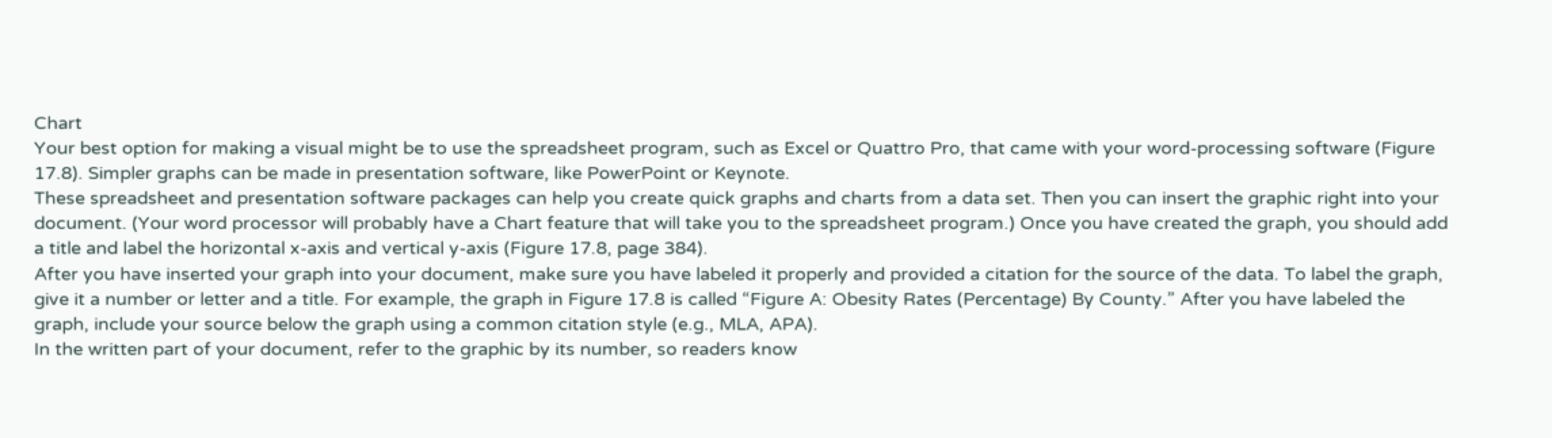Chart
Your best option for making a visual might be to use the spreadsheet program, such as Excel or Quattro Pro, that came with your word-processing software (Figure 17.8). Simpler graphs can be made in presentation software, like PowerPoint or Keynote.
These spreadsheet and presentation software packages can help you create quick graphs and charts from a data set. Then you can insert the graphic right into your document. (Your word processor will probably have a Chart feature that will take you to the spreadsheet program.) Once you have created the graph, you should add a title and label the horizontal x-axis and vertical y-axis (Figure 17.8, page 384).
After you have inserted your graph into your document, make sure you have labeled it properly and provided a citation for the source of the data. To label the graph, give it a number or letter and a title. For example, the graph in Figure 17.8 is called “Figure A: Obesity Rates (Percentage) By County.” After you have labeled the graph, include your source below the graph using a common citation style (e.g., MLA, APA).
In the written part of your document, refer to the graphic by its number, so readers know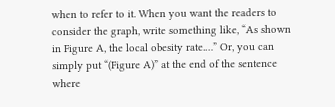when to refer to it. When you want the readers to consider the graph, write something like, “As shown in Figure A, the local obesity rate.…” Or, you can simply put “(Figure A)” at the end of the sentence where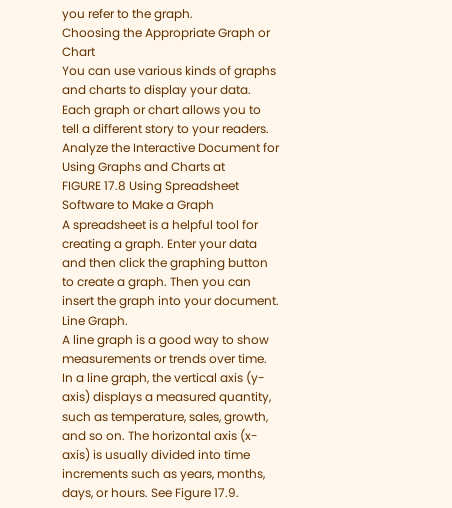you refer to the graph.
Choosing the Appropriate Graph or Chart
You can use various kinds of graphs and charts to display your data. Each graph or chart allows you to tell a different story to your readers.
Analyze the Interactive Document for Using Graphs and Charts at
FIGURE 17.8 Using Spreadsheet Software to Make a Graph
A spreadsheet is a helpful tool for creating a graph. Enter your data and then click the graphing button to create a graph. Then you can insert the graph into your document.
Line Graph.
A line graph is a good way to show measurements or trends over time. In a line graph, the vertical axis (y-axis) displays a measured quantity, such as temperature, sales, growth, and so on. The horizontal axis (x-axis) is usually divided into time increments such as years, months, days, or hours. See Figure 17.9.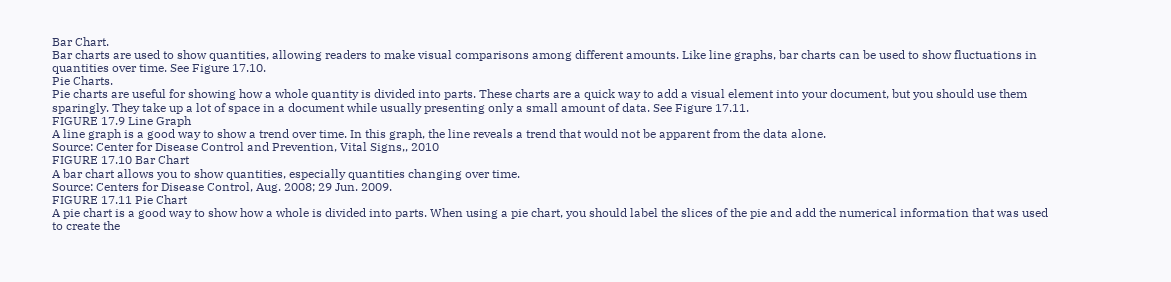Bar Chart.
Bar charts are used to show quantities, allowing readers to make visual comparisons among different amounts. Like line graphs, bar charts can be used to show fluctuations in quantities over time. See Figure 17.10.
Pie Charts.
Pie charts are useful for showing how a whole quantity is divided into parts. These charts are a quick way to add a visual element into your document, but you should use them sparingly. They take up a lot of space in a document while usually presenting only a small amount of data. See Figure 17.11.
FIGURE 17.9 Line Graph
A line graph is a good way to show a trend over time. In this graph, the line reveals a trend that would not be apparent from the data alone.
Source: Center for Disease Control and Prevention, Vital Signs,, 2010
FIGURE 17.10 Bar Chart
A bar chart allows you to show quantities, especially quantities changing over time.
Source: Centers for Disease Control, Aug. 2008; 29 Jun. 2009.
FIGURE 17.11 Pie Chart
A pie chart is a good way to show how a whole is divided into parts. When using a pie chart, you should label the slices of the pie and add the numerical information that was used to create the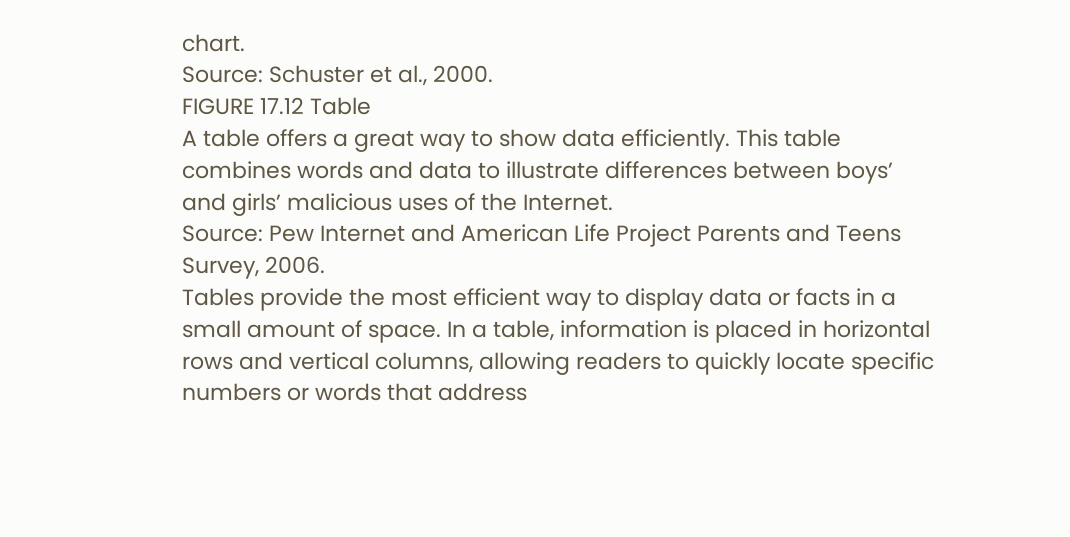chart.
Source: Schuster et al., 2000.
FIGURE 17.12 Table
A table offers a great way to show data efficiently. This table combines words and data to illustrate differences between boys’ and girls’ malicious uses of the Internet.
Source: Pew Internet and American Life Project Parents and Teens Survey, 2006.
Tables provide the most efficient way to display data or facts in a small amount of space. In a table, information is placed in horizontal rows and vertical columns, allowing readers to quickly locate specific numbers or words that address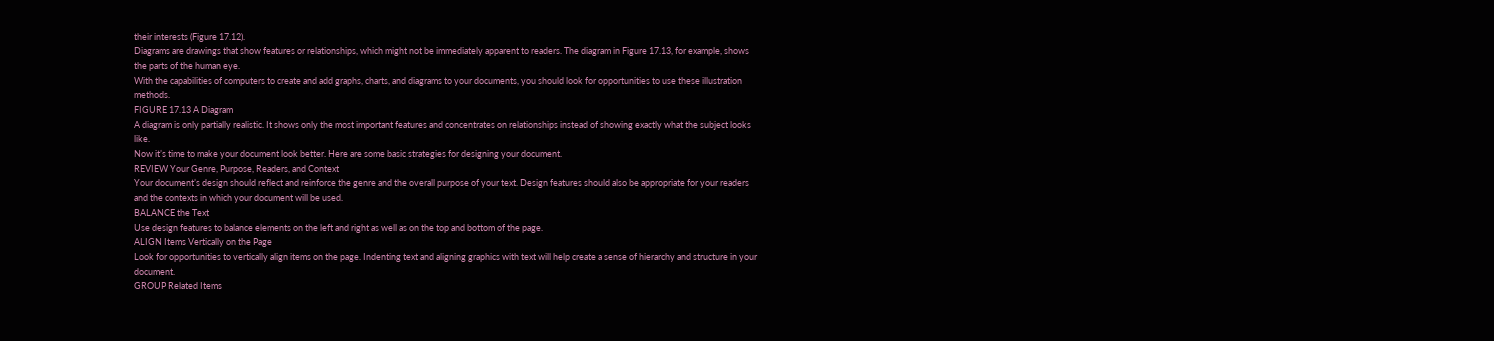their interests (Figure 17.12).
Diagrams are drawings that show features or relationships, which might not be immediately apparent to readers. The diagram in Figure 17.13, for example, shows the parts of the human eye.
With the capabilities of computers to create and add graphs, charts, and diagrams to your documents, you should look for opportunities to use these illustration methods.
FIGURE 17.13 A Diagram
A diagram is only partially realistic. It shows only the most important features and concentrates on relationships instead of showing exactly what the subject looks like.
Now it’s time to make your document look better. Here are some basic strategies for designing your document.
REVIEW Your Genre, Purpose, Readers, and Context
Your document’s design should reflect and reinforce the genre and the overall purpose of your text. Design features should also be appropriate for your readers and the contexts in which your document will be used.
BALANCE the Text
Use design features to balance elements on the left and right as well as on the top and bottom of the page.
ALIGN Items Vertically on the Page
Look for opportunities to vertically align items on the page. Indenting text and aligning graphics with text will help create a sense of hierarchy and structure in your document.
GROUP Related Items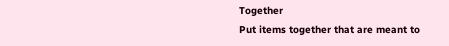Together
Put items together that are meant to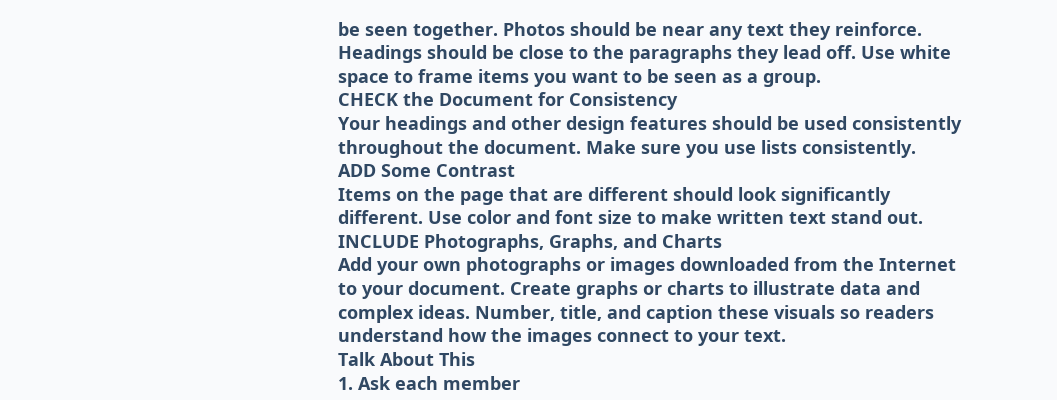be seen together. Photos should be near any text they reinforce. Headings should be close to the paragraphs they lead off. Use white space to frame items you want to be seen as a group.
CHECK the Document for Consistency
Your headings and other design features should be used consistently throughout the document. Make sure you use lists consistently.
ADD Some Contrast
Items on the page that are different should look significantly different. Use color and font size to make written text stand out.
INCLUDE Photographs, Graphs, and Charts
Add your own photographs or images downloaded from the Internet to your document. Create graphs or charts to illustrate data and complex ideas. Number, title, and caption these visuals so readers understand how the images connect to your text.
Talk About This
1. Ask each member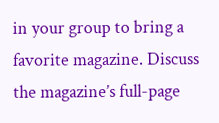in your group to bring a favorite magazine. Discuss the magazine’s full-page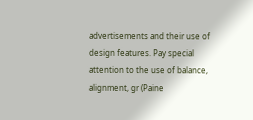advertisements and their use of design features. Pay special attention to the use of balance, alignment, gr (Paine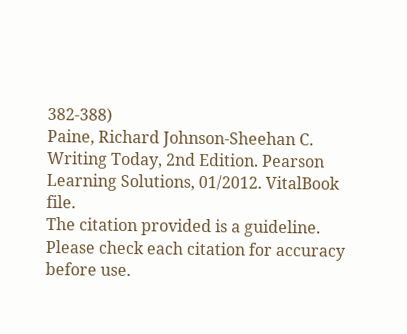382-388)
Paine, Richard Johnson-Sheehan C. Writing Today, 2nd Edition. Pearson Learning Solutions, 01/2012. VitalBook file.
The citation provided is a guideline. Please check each citation for accuracy before use.